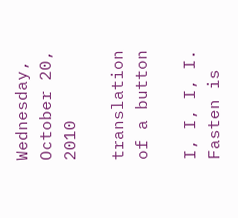Wednesday, October 20, 2010

translation of a button

I, I, I, I.
Fasten is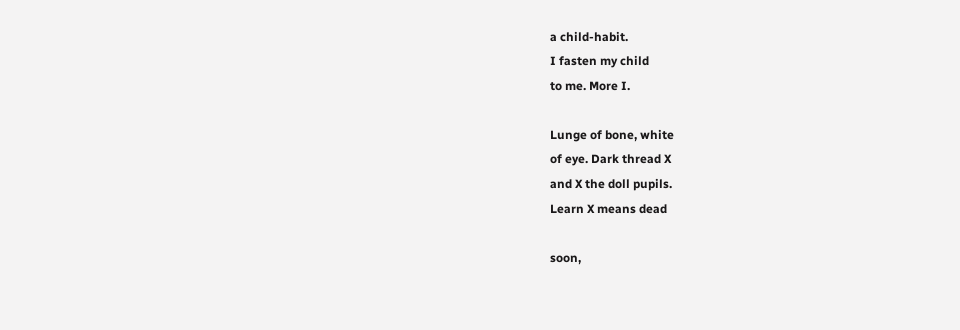a child-habit.
I fasten my child
to me. More I.

Lunge of bone, white
of eye. Dark thread X
and X the doll pupils.
Learn X means dead

soon,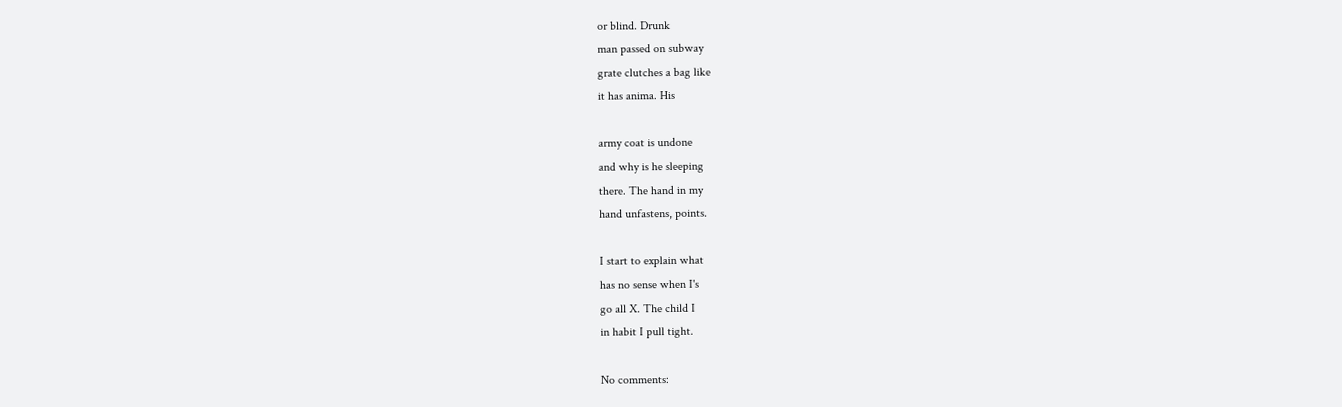or blind. Drunk
man passed on subway
grate clutches a bag like
it has anima. His

army coat is undone
and why is he sleeping
there. The hand in my
hand unfastens, points.

I start to explain what
has no sense when I's
go all X. The child I
in habit I pull tight.

No comments: